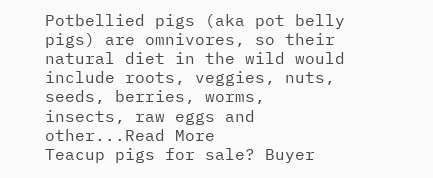Potbellied pigs (aka pot belly pigs) are omnivores, so their natural diet in the wild would include roots, veggies, nuts, seeds, berries, worms, insects, raw eggs and other...Read More
Teacup pigs for sale? Buyer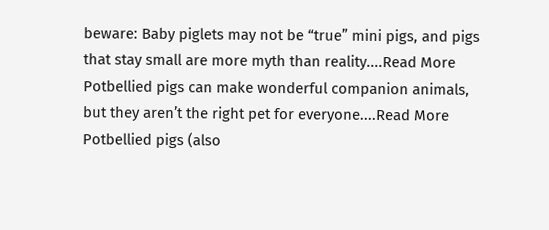beware: Baby piglets may not be “true” mini pigs, and pigs that stay small are more myth than reality....Read More
Potbellied pigs can make wonderful companion animals, but they aren’t the right pet for everyone....Read More
Potbellied pigs (also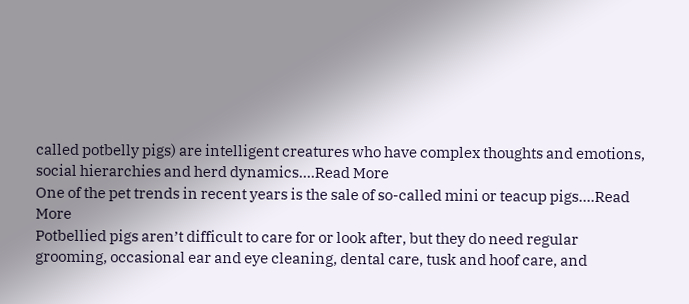called potbelly pigs) are intelligent creatures who have complex thoughts and emotions, social hierarchies and herd dynamics....Read More
One of the pet trends in recent years is the sale of so-called mini or teacup pigs....Read More
Potbellied pigs aren’t difficult to care for or look after, but they do need regular grooming, occasional ear and eye cleaning, dental care, tusk and hoof care, and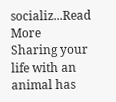socializ...Read More
Sharing your life with an animal has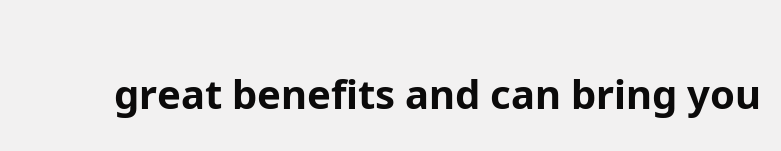great benefits and can bring you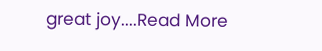great joy....Read More